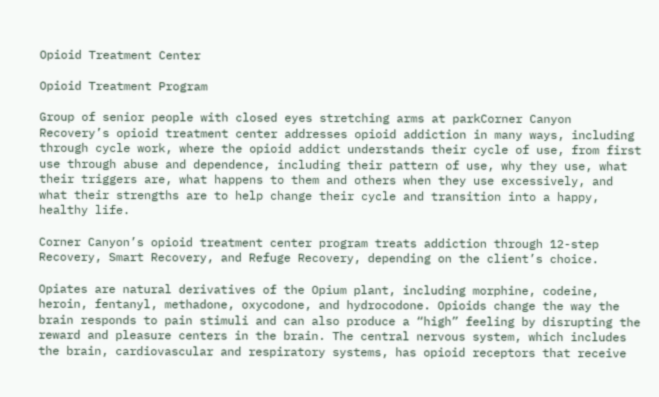Opioid Treatment Center

Opioid Treatment Program

Group of senior people with closed eyes stretching arms at parkCorner Canyon Recovery’s opioid treatment center addresses opioid addiction in many ways, including through cycle work, where the opioid addict understands their cycle of use, from first use through abuse and dependence, including their pattern of use, why they use, what their triggers are, what happens to them and others when they use excessively, and what their strengths are to help change their cycle and transition into a happy, healthy life.

Corner Canyon’s opioid treatment center program treats addiction through 12-step Recovery, Smart Recovery, and Refuge Recovery, depending on the client’s choice.

Opiates are natural derivatives of the Opium plant, including morphine, codeine, heroin, fentanyl, methadone, oxycodone, and hydrocodone. Opioids change the way the brain responds to pain stimuli and can also produce a “high” feeling by disrupting the reward and pleasure centers in the brain. The central nervous system, which includes the brain, cardiovascular and respiratory systems, has opioid receptors that receive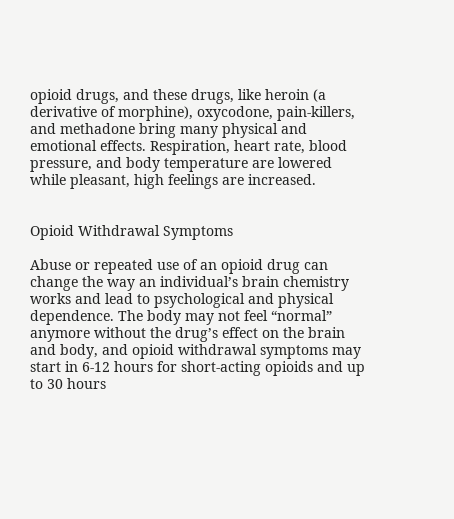opioid drugs, and these drugs, like heroin (a derivative of morphine), oxycodone, pain-killers, and methadone bring many physical and emotional effects. Respiration, heart rate, blood pressure, and body temperature are lowered while pleasant, high feelings are increased.


Opioid Withdrawal Symptoms

Abuse or repeated use of an opioid drug can change the way an individual’s brain chemistry works and lead to psychological and physical dependence. The body may not feel “normal” anymore without the drug’s effect on the brain and body, and opioid withdrawal symptoms may start in 6-12 hours for short-acting opioids and up to 30 hours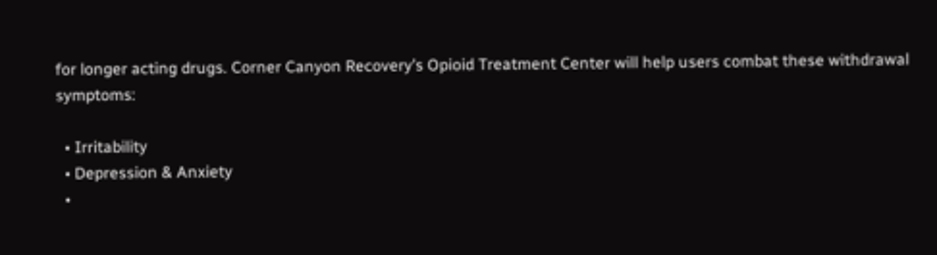for longer acting drugs. Corner Canyon Recovery’s Opioid Treatment Center will help users combat these withdrawal symptoms:

  • Irritability
  • Depression & Anxiety
  •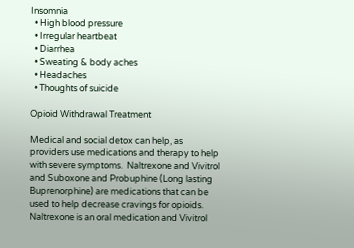Insomnia
  • High blood pressure
  • Irregular heartbeat
  • Diarrhea
  • Sweating & body aches
  • Headaches
  • Thoughts of suicide

Opioid Withdrawal Treatment

Medical and social detox can help, as providers use medications and therapy to help with severe symptoms.  Naltrexone and Vivitrol and Suboxone and Probuphine (Long lasting Buprenorphine) are medications that can be used to help decrease cravings for opioids.  Naltrexone is an oral medication and Vivitrol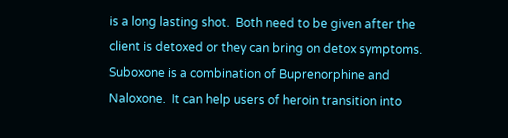is a long lasting shot.  Both need to be given after the client is detoxed or they can bring on detox symptoms. Suboxone is a combination of Buprenorphine and Naloxone.  It can help users of heroin transition into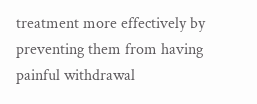treatment more effectively by preventing them from having painful withdrawal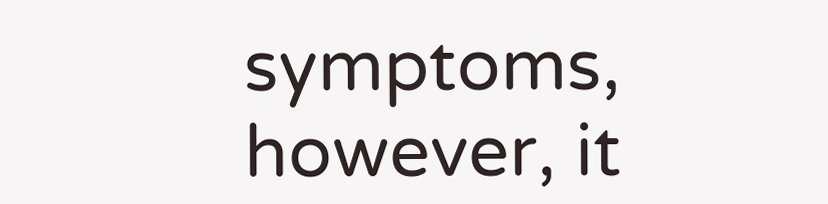symptoms, however, it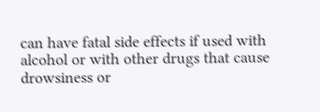can have fatal side effects if used with alcohol or with other drugs that cause drowsiness or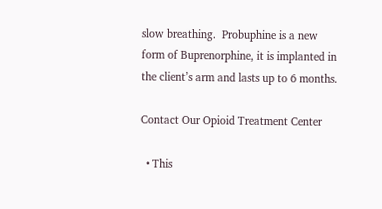slow breathing.  Probuphine is a new form of Buprenorphine, it is implanted in the client’s arm and lasts up to 6 months.

Contact Our Opioid Treatment Center

  • This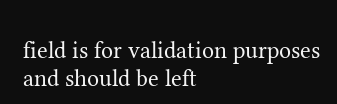field is for validation purposes and should be left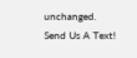unchanged.
Send Us A Text!